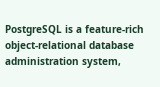PostgreSQL is a feature-rich object-relational database administration system,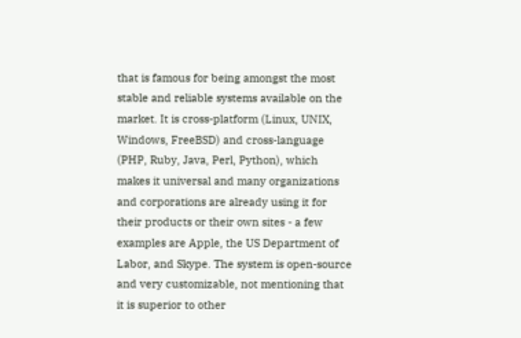that is famous for being amongst the most stable and reliable systems available on the market. It is cross-platform (Linux, UNIX, Windows, FreeBSD) and cross-language (PHP, Ruby, Java, Perl, Python), which makes it universal and many organizations and corporations are already using it for their products or their own sites - a few examples are Apple, the US Department of Labor, and Skype. The system is open-source and very customizable, not mentioning that it is superior to other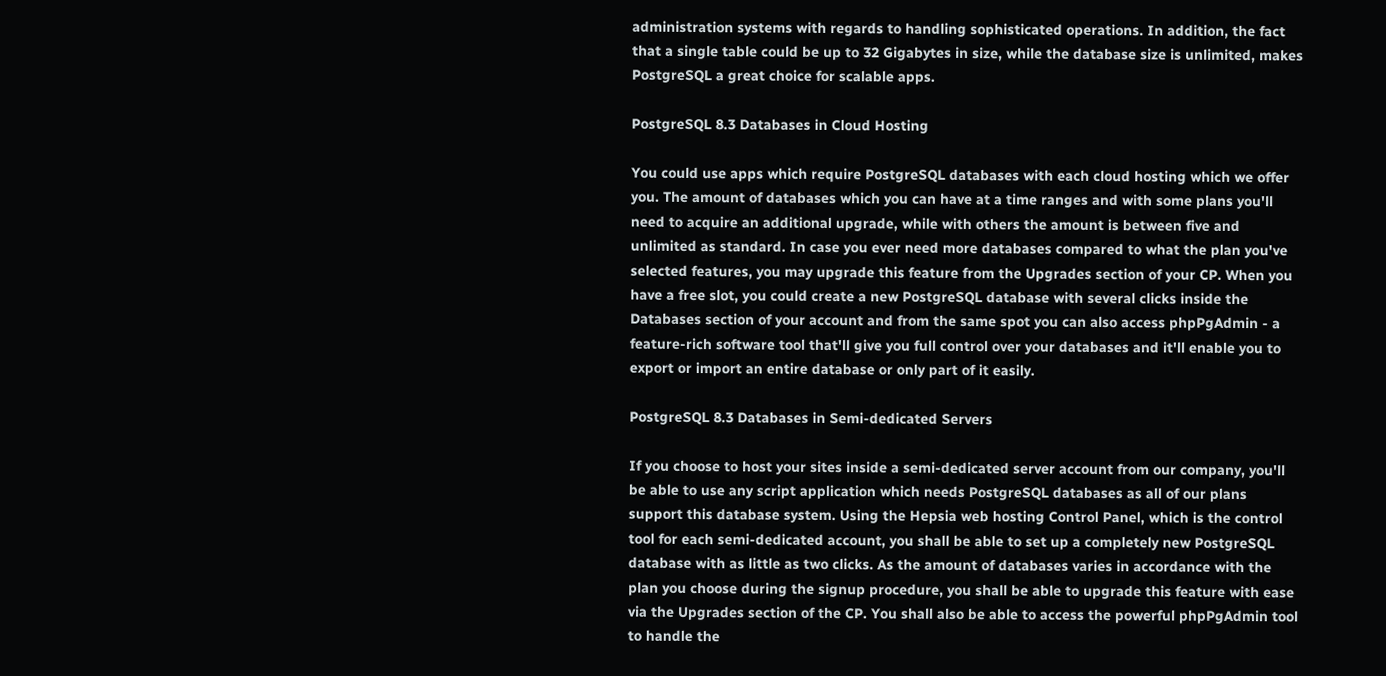administration systems with regards to handling sophisticated operations. In addition, the fact that a single table could be up to 32 Gigabytes in size, while the database size is unlimited, makes PostgreSQL a great choice for scalable apps.

PostgreSQL 8.3 Databases in Cloud Hosting

You could use apps which require PostgreSQL databases with each cloud hosting which we offer you. The amount of databases which you can have at a time ranges and with some plans you'll need to acquire an additional upgrade, while with others the amount is between five and unlimited as standard. In case you ever need more databases compared to what the plan you've selected features, you may upgrade this feature from the Upgrades section of your CP. When you have a free slot, you could create a new PostgreSQL database with several clicks inside the Databases section of your account and from the same spot you can also access phpPgAdmin - a feature-rich software tool that'll give you full control over your databases and it'll enable you to export or import an entire database or only part of it easily.

PostgreSQL 8.3 Databases in Semi-dedicated Servers

If you choose to host your sites inside a semi-dedicated server account from our company, you'll be able to use any script application which needs PostgreSQL databases as all of our plans support this database system. Using the Hepsia web hosting Control Panel, which is the control tool for each semi-dedicated account, you shall be able to set up a completely new PostgreSQL database with as little as two clicks. As the amount of databases varies in accordance with the plan you choose during the signup procedure, you shall be able to upgrade this feature with ease via the Upgrades section of the CP. You shall also be able to access the powerful phpPgAdmin tool to handle the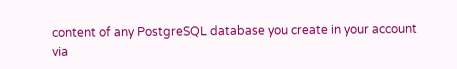content of any PostgreSQL database you create in your account via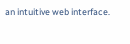an intuitive web interface.